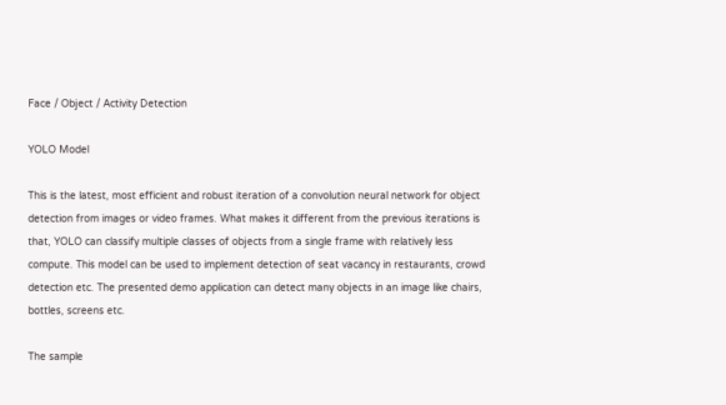Face / Object / Activity Detection

YOLO Model

This is the latest, most efficient and robust iteration of a convolution neural network for object detection from images or video frames. What makes it different from the previous iterations is that, YOLO can classify multiple classes of objects from a single frame with relatively less compute. This model can be used to implement detection of seat vacancy in restaurants, crowd detection etc. The presented demo application can detect many objects in an image like chairs, bottles, screens etc.

The sample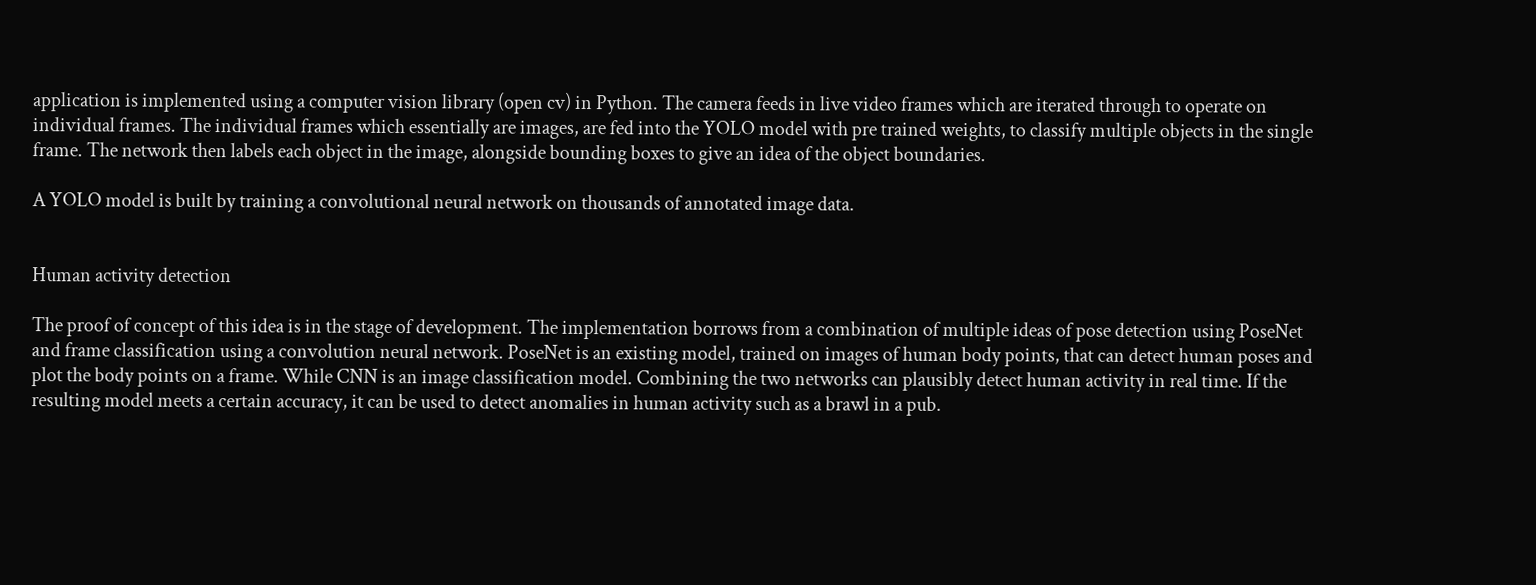application is implemented using a computer vision library (open cv) in Python. The camera feeds in live video frames which are iterated through to operate on individual frames. The individual frames which essentially are images, are fed into the YOLO model with pre trained weights, to classify multiple objects in the single frame. The network then labels each object in the image, alongside bounding boxes to give an idea of the object boundaries.

A YOLO model is built by training a convolutional neural network on thousands of annotated image data.


Human activity detection

The proof of concept of this idea is in the stage of development. The implementation borrows from a combination of multiple ideas of pose detection using PoseNet and frame classification using a convolution neural network. PoseNet is an existing model, trained on images of human body points, that can detect human poses and plot the body points on a frame. While CNN is an image classification model. Combining the two networks can plausibly detect human activity in real time. If the resulting model meets a certain accuracy, it can be used to detect anomalies in human activity such as a brawl in a pub.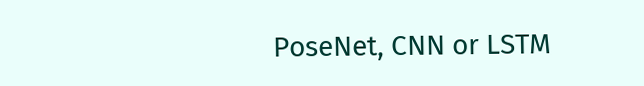PoseNet, CNN or LSTM